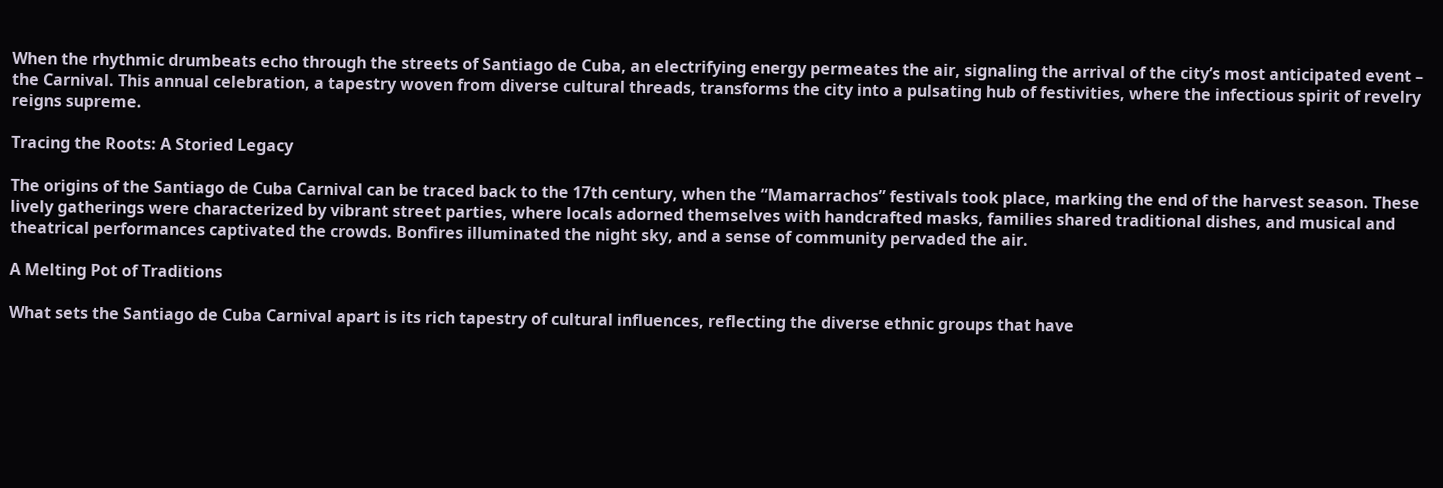When the rhythmic drumbeats echo through the streets of Santiago de Cuba, an electrifying energy permeates the air, signaling the arrival of the city’s most anticipated event – the Carnival. This annual celebration, a tapestry woven from diverse cultural threads, transforms the city into a pulsating hub of festivities, where the infectious spirit of revelry reigns supreme.

Tracing the Roots: A Storied Legacy

The origins of the Santiago de Cuba Carnival can be traced back to the 17th century, when the “Mamarrachos” festivals took place, marking the end of the harvest season. These lively gatherings were characterized by vibrant street parties, where locals adorned themselves with handcrafted masks, families shared traditional dishes, and musical and theatrical performances captivated the crowds. Bonfires illuminated the night sky, and a sense of community pervaded the air.

A Melting Pot of Traditions

What sets the Santiago de Cuba Carnival apart is its rich tapestry of cultural influences, reflecting the diverse ethnic groups that have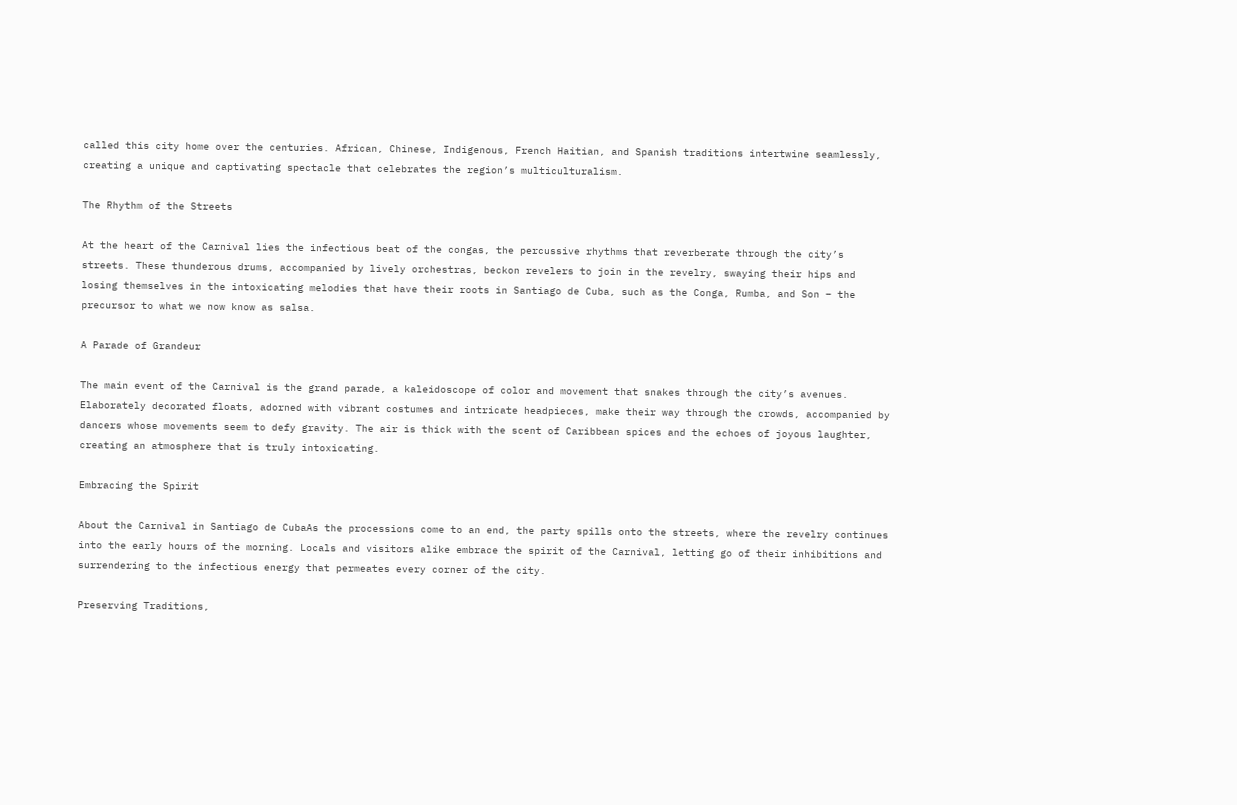called this city home over the centuries. African, Chinese, Indigenous, French Haitian, and Spanish traditions intertwine seamlessly, creating a unique and captivating spectacle that celebrates the region’s multiculturalism.

The Rhythm of the Streets

At the heart of the Carnival lies the infectious beat of the congas, the percussive rhythms that reverberate through the city’s streets. These thunderous drums, accompanied by lively orchestras, beckon revelers to join in the revelry, swaying their hips and losing themselves in the intoxicating melodies that have their roots in Santiago de Cuba, such as the Conga, Rumba, and Son – the precursor to what we now know as salsa.

A Parade of Grandeur

The main event of the Carnival is the grand parade, a kaleidoscope of color and movement that snakes through the city’s avenues. Elaborately decorated floats, adorned with vibrant costumes and intricate headpieces, make their way through the crowds, accompanied by dancers whose movements seem to defy gravity. The air is thick with the scent of Caribbean spices and the echoes of joyous laughter, creating an atmosphere that is truly intoxicating.

Embracing the Spirit

About the Carnival in Santiago de CubaAs the processions come to an end, the party spills onto the streets, where the revelry continues into the early hours of the morning. Locals and visitors alike embrace the spirit of the Carnival, letting go of their inhibitions and surrendering to the infectious energy that permeates every corner of the city.

Preserving Traditions,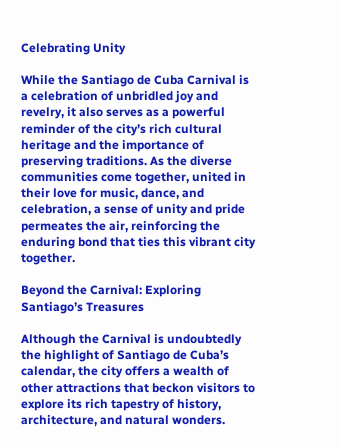Celebrating Unity

While the Santiago de Cuba Carnival is a celebration of unbridled joy and revelry, it also serves as a powerful reminder of the city’s rich cultural heritage and the importance of preserving traditions. As the diverse communities come together, united in their love for music, dance, and celebration, a sense of unity and pride permeates the air, reinforcing the enduring bond that ties this vibrant city together.

Beyond the Carnival: Exploring Santiago’s Treasures

Although the Carnival is undoubtedly the highlight of Santiago de Cuba’s calendar, the city offers a wealth of other attractions that beckon visitors to explore its rich tapestry of history, architecture, and natural wonders.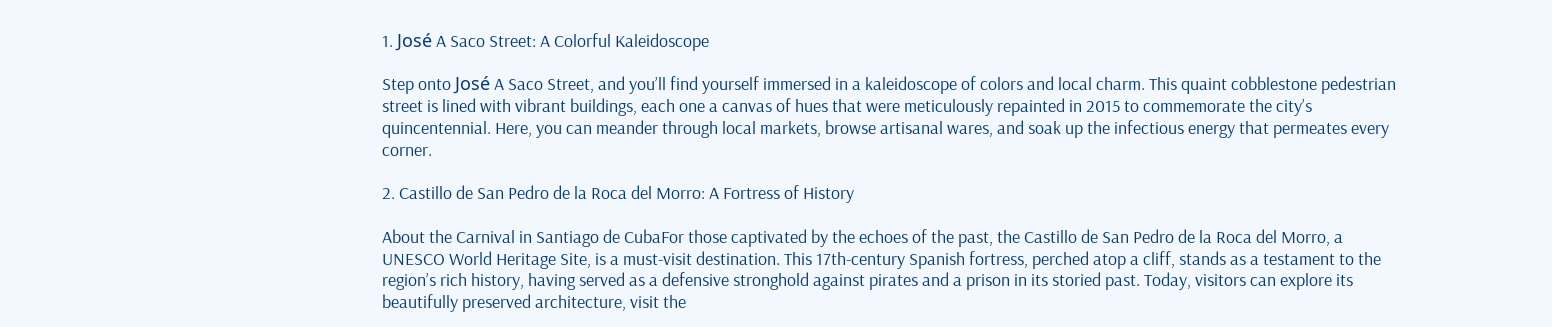1. José A Saco Street: A Colorful Kaleidoscope

Step onto José A Saco Street, and you’ll find yourself immersed in a kaleidoscope of colors and local charm. This quaint cobblestone pedestrian street is lined with vibrant buildings, each one a canvas of hues that were meticulously repainted in 2015 to commemorate the city’s quincentennial. Here, you can meander through local markets, browse artisanal wares, and soak up the infectious energy that permeates every corner.

2. Castillo de San Pedro de la Roca del Morro: A Fortress of History

About the Carnival in Santiago de CubaFor those captivated by the echoes of the past, the Castillo de San Pedro de la Roca del Morro, a UNESCO World Heritage Site, is a must-visit destination. This 17th-century Spanish fortress, perched atop a cliff, stands as a testament to the region’s rich history, having served as a defensive stronghold against pirates and a prison in its storied past. Today, visitors can explore its beautifully preserved architecture, visit the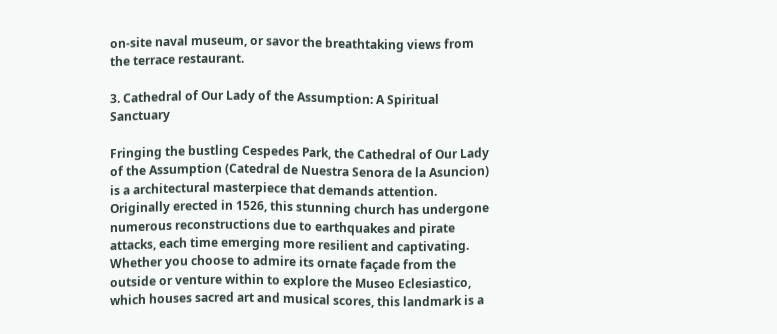on-site naval museum, or savor the breathtaking views from the terrace restaurant.

3. Cathedral of Our Lady of the Assumption: A Spiritual Sanctuary

Fringing the bustling Cespedes Park, the Cathedral of Our Lady of the Assumption (Catedral de Nuestra Senora de la Asuncion) is a architectural masterpiece that demands attention. Originally erected in 1526, this stunning church has undergone numerous reconstructions due to earthquakes and pirate attacks, each time emerging more resilient and captivating. Whether you choose to admire its ornate façade from the outside or venture within to explore the Museo Eclesiastico, which houses sacred art and musical scores, this landmark is a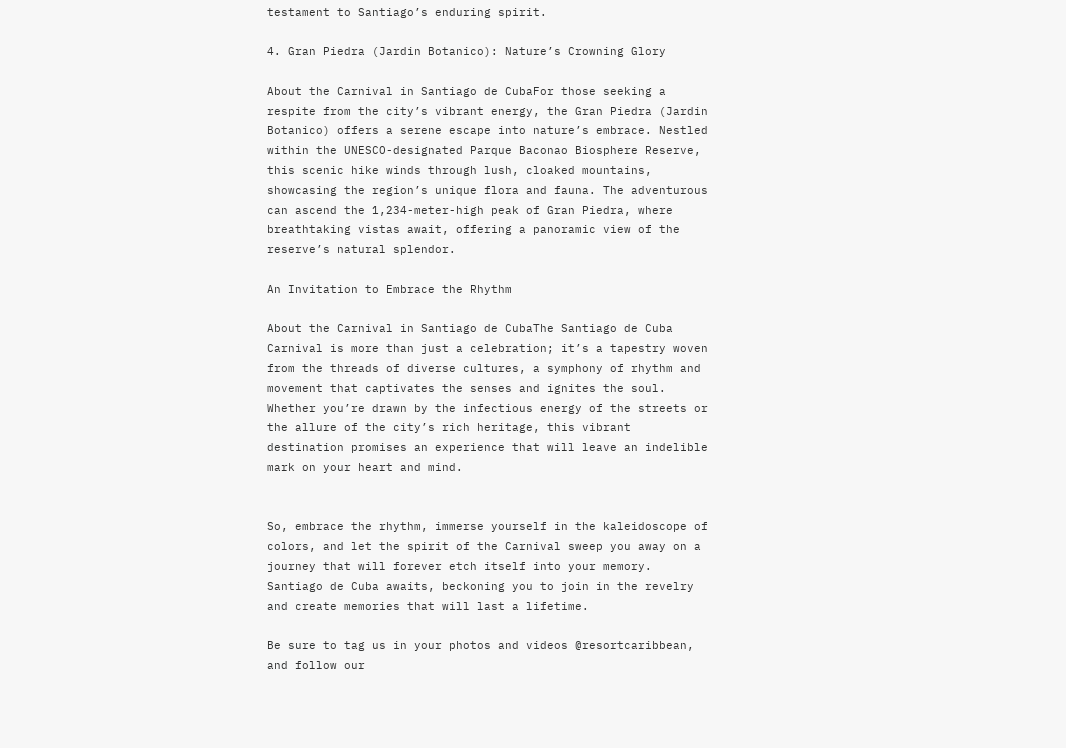testament to Santiago’s enduring spirit.

4. Gran Piedra (Jardin Botanico): Nature’s Crowning Glory

About the Carnival in Santiago de CubaFor those seeking a respite from the city’s vibrant energy, the Gran Piedra (Jardin Botanico) offers a serene escape into nature’s embrace. Nestled within the UNESCO-designated Parque Baconao Biosphere Reserve, this scenic hike winds through lush, cloaked mountains, showcasing the region’s unique flora and fauna. The adventurous can ascend the 1,234-meter-high peak of Gran Piedra, where breathtaking vistas await, offering a panoramic view of the reserve’s natural splendor.

An Invitation to Embrace the Rhythm

About the Carnival in Santiago de CubaThe Santiago de Cuba Carnival is more than just a celebration; it’s a tapestry woven from the threads of diverse cultures, a symphony of rhythm and movement that captivates the senses and ignites the soul. Whether you’re drawn by the infectious energy of the streets or the allure of the city’s rich heritage, this vibrant destination promises an experience that will leave an indelible mark on your heart and mind.


So, embrace the rhythm, immerse yourself in the kaleidoscope of colors, and let the spirit of the Carnival sweep you away on a journey that will forever etch itself into your memory. Santiago de Cuba awaits, beckoning you to join in the revelry and create memories that will last a lifetime.

Be sure to tag us in your photos and videos @resortcaribbean, and follow our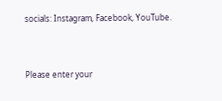socials: Instagram, Facebook, YouTube.



Please enter your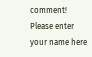comment!
Please enter your name here